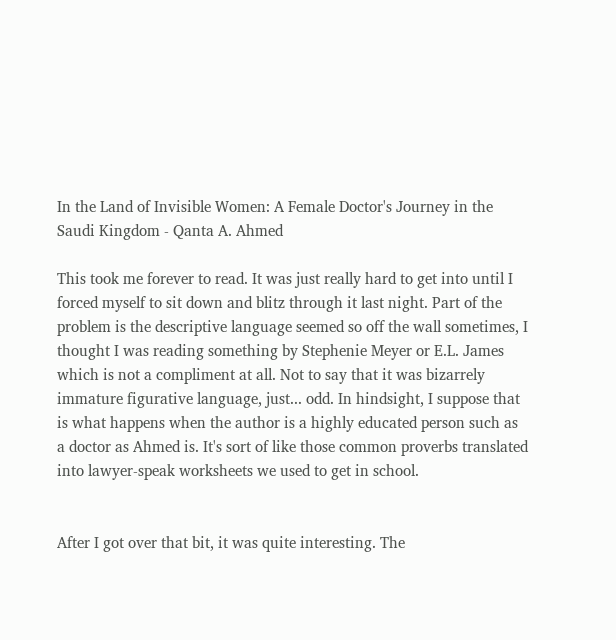In the Land of Invisible Women: A Female Doctor's Journey in the Saudi Kingdom - Qanta A. Ahmed

This took me forever to read. It was just really hard to get into until I forced myself to sit down and blitz through it last night. Part of the problem is the descriptive language seemed so off the wall sometimes, I thought I was reading something by Stephenie Meyer or E.L. James which is not a compliment at all. Not to say that it was bizarrely immature figurative language, just... odd. In hindsight, I suppose that is what happens when the author is a highly educated person such as a doctor as Ahmed is. It's sort of like those common proverbs translated into lawyer-speak worksheets we used to get in school.


After I got over that bit, it was quite interesting. The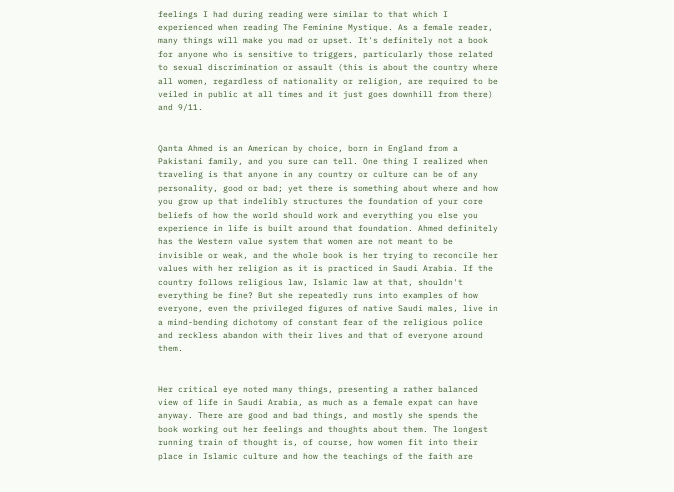feelings I had during reading were similar to that which I experienced when reading The Feminine Mystique. As a female reader, many things will make you mad or upset. It's definitely not a book for anyone who is sensitive to triggers, particularly those related to sexual discrimination or assault (this is about the country where all women, regardless of nationality or religion, are required to be veiled in public at all times and it just goes downhill from there) and 9/11.


Qanta Ahmed is an American by choice, born in England from a Pakistani family, and you sure can tell. One thing I realized when traveling is that anyone in any country or culture can be of any personality, good or bad; yet there is something about where and how you grow up that indelibly structures the foundation of your core beliefs of how the world should work and everything you else you experience in life is built around that foundation. Ahmed definitely has the Western value system that women are not meant to be invisible or weak, and the whole book is her trying to reconcile her values with her religion as it is practiced in Saudi Arabia. If the country follows religious law, Islamic law at that, shouldn't everything be fine? But she repeatedly runs into examples of how everyone, even the privileged figures of native Saudi males, live in a mind-bending dichotomy of constant fear of the religious police and reckless abandon with their lives and that of everyone around them.


Her critical eye noted many things, presenting a rather balanced view of life in Saudi Arabia, as much as a female expat can have anyway. There are good and bad things, and mostly she spends the book working out her feelings and thoughts about them. The longest running train of thought is, of course, how women fit into their place in Islamic culture and how the teachings of the faith are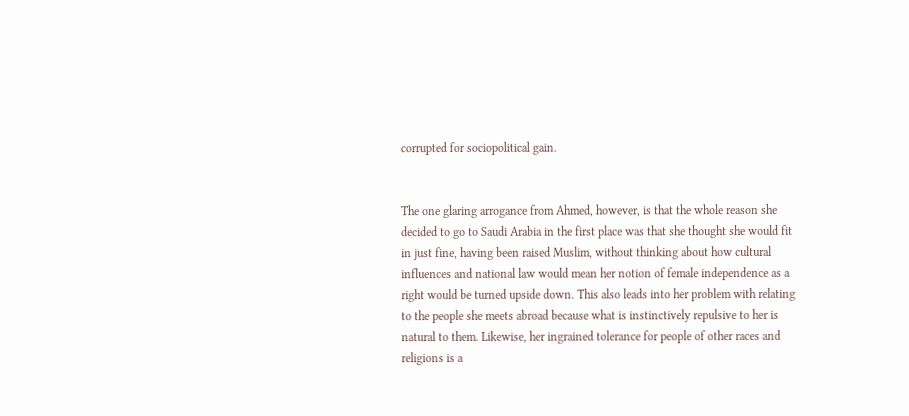corrupted for sociopolitical gain.


The one glaring arrogance from Ahmed, however, is that the whole reason she decided to go to Saudi Arabia in the first place was that she thought she would fit in just fine, having been raised Muslim, without thinking about how cultural influences and national law would mean her notion of female independence as a right would be turned upside down. This also leads into her problem with relating to the people she meets abroad because what is instinctively repulsive to her is natural to them. Likewise, her ingrained tolerance for people of other races and religions is a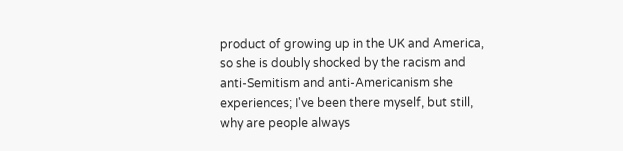product of growing up in the UK and America, so she is doubly shocked by the racism and anti-Semitism and anti-Americanism she experiences; I've been there myself, but still, why are people always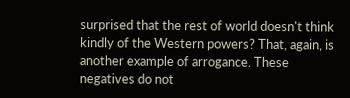surprised that the rest of world doesn't think kindly of the Western powers? That, again, is another example of arrogance. These negatives do not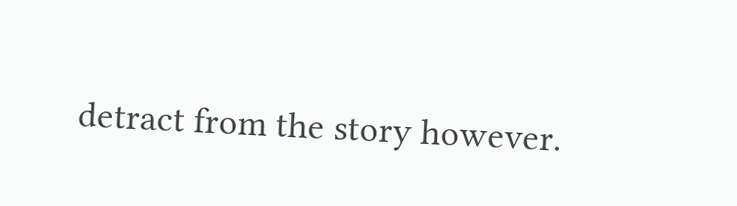detract from the story however.